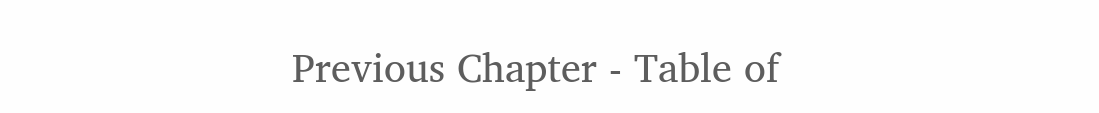Previous Chapter - Table of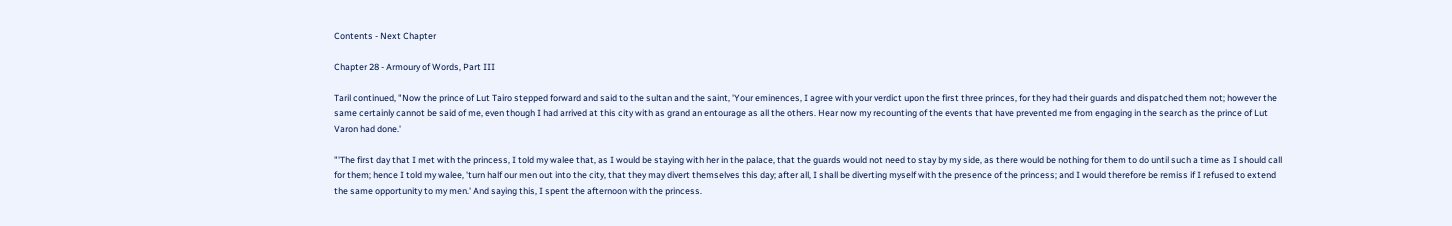Contents - Next Chapter

Chapter 28 - Armoury of Words, Part III

Taril continued, "Now the prince of Lut Tairo stepped forward and said to the sultan and the saint, 'Your eminences, I agree with your verdict upon the first three princes, for they had their guards and dispatched them not; however the same certainly cannot be said of me, even though I had arrived at this city with as grand an entourage as all the others. Hear now my recounting of the events that have prevented me from engaging in the search as the prince of Lut Varon had done.'

"'The first day that I met with the princess, I told my walee that, as I would be staying with her in the palace, that the guards would not need to stay by my side, as there would be nothing for them to do until such a time as I should call for them; hence I told my walee, 'turn half our men out into the city, that they may divert themselves this day; after all, I shall be diverting myself with the presence of the princess; and I would therefore be remiss if I refused to extend the same opportunity to my men.' And saying this, I spent the afternoon with the princess.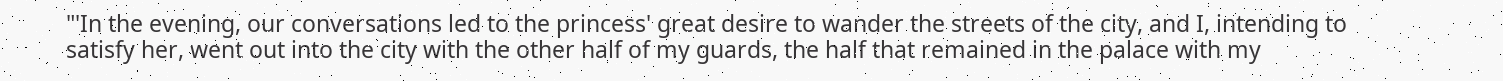"'In the evening, our conversations led to the princess' great desire to wander the streets of the city, and I, intending to satisfy her, went out into the city with the other half of my guards, the half that remained in the palace with my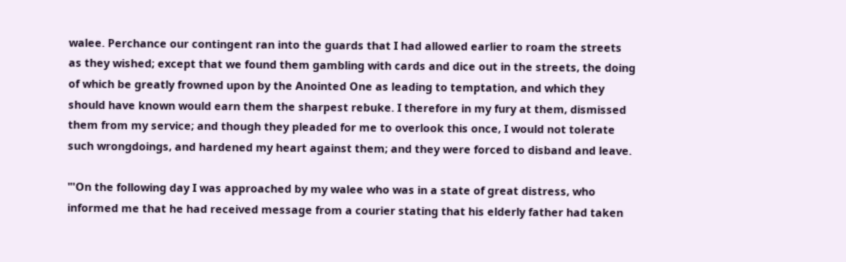walee. Perchance our contingent ran into the guards that I had allowed earlier to roam the streets as they wished; except that we found them gambling with cards and dice out in the streets, the doing of which be greatly frowned upon by the Anointed One as leading to temptation, and which they should have known would earn them the sharpest rebuke. I therefore in my fury at them, dismissed them from my service; and though they pleaded for me to overlook this once, I would not tolerate such wrongdoings, and hardened my heart against them; and they were forced to disband and leave.

"'On the following day I was approached by my walee who was in a state of great distress, who informed me that he had received message from a courier stating that his elderly father had taken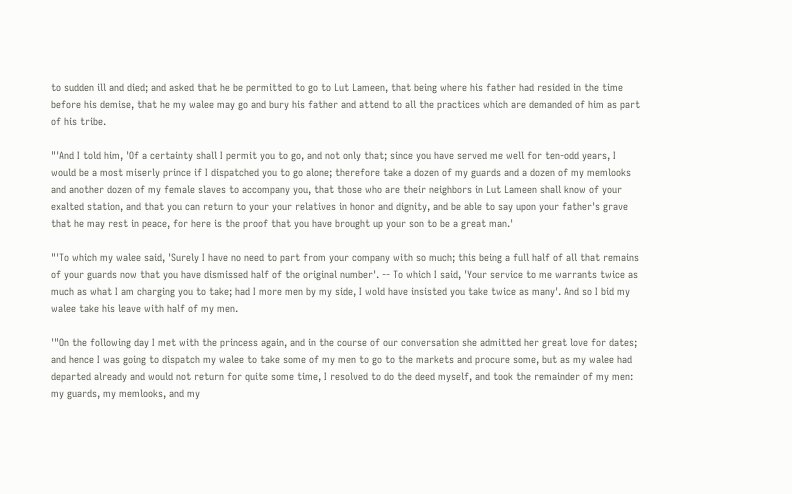to sudden ill and died; and asked that he be permitted to go to Lut Lameen, that being where his father had resided in the time before his demise, that he my walee may go and bury his father and attend to all the practices which are demanded of him as part of his tribe.

"'And I told him, 'Of a certainty shall I permit you to go, and not only that; since you have served me well for ten-odd years, I would be a most miserly prince if I dispatched you to go alone; therefore take a dozen of my guards and a dozen of my memlooks and another dozen of my female slaves to accompany you, that those who are their neighbors in Lut Lameen shall know of your exalted station, and that you can return to your your relatives in honor and dignity, and be able to say upon your father's grave that he may rest in peace, for here is the proof that you have brought up your son to be a great man.'

"'To which my walee said, 'Surely I have no need to part from your company with so much; this being a full half of all that remains of your guards now that you have dismissed half of the original number'. -- To which I said, 'Your service to me warrants twice as much as what I am charging you to take; had I more men by my side, I wold have insisted you take twice as many'. And so I bid my walee take his leave with half of my men.

'"On the following day I met with the princess again, and in the course of our conversation she admitted her great love for dates; and hence I was going to dispatch my walee to take some of my men to go to the markets and procure some, but as my walee had departed already and would not return for quite some time, I resolved to do the deed myself, and took the remainder of my men: my guards, my memlooks, and my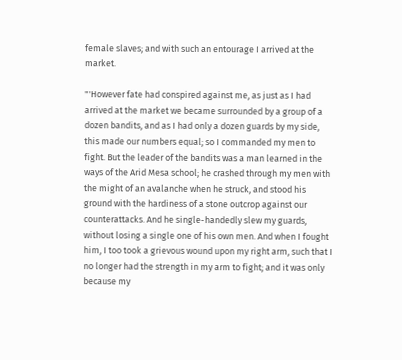female slaves; and with such an entourage I arrived at the market.

"'However fate had conspired against me, as just as I had arrived at the market we became surrounded by a group of a dozen bandits, and as I had only a dozen guards by my side, this made our numbers equal; so I commanded my men to fight. But the leader of the bandits was a man learned in the ways of the Arid Mesa school; he crashed through my men with the might of an avalanche when he struck, and stood his ground with the hardiness of a stone outcrop against our counterattacks. And he single-handedly slew my guards, without losing a single one of his own men. And when I fought him, I too took a grievous wound upon my right arm, such that I no longer had the strength in my arm to fight; and it was only because my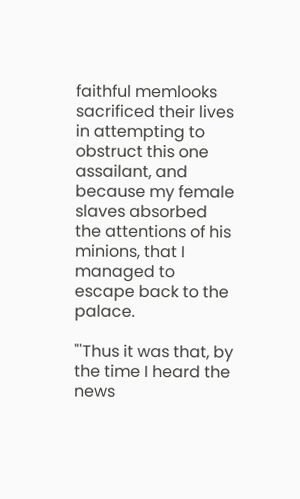faithful memlooks sacrificed their lives in attempting to obstruct this one assailant, and because my female slaves absorbed the attentions of his minions, that I managed to escape back to the palace.

"'Thus it was that, by the time I heard the news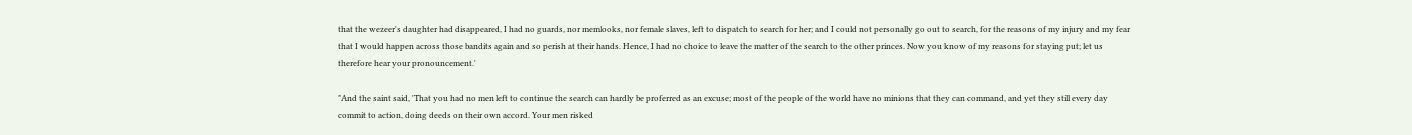that the wezeer's daughter had disappeared, I had no guards, nor memlooks, nor female slaves, left to dispatch to search for her; and I could not personally go out to search, for the reasons of my injury and my fear that I would happen across those bandits again and so perish at their hands. Hence, I had no choice to leave the matter of the search to the other princes. Now you know of my reasons for staying put; let us therefore hear your pronouncement.'

"And the saint said, 'That you had no men left to continue the search can hardly be proferred as an excuse; most of the people of the world have no minions that they can command, and yet they still every day commit to action, doing deeds on their own accord. Your men risked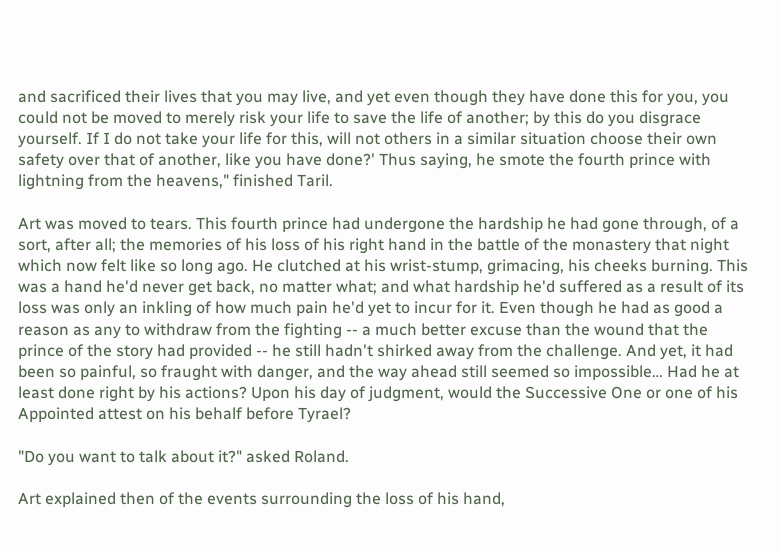and sacrificed their lives that you may live, and yet even though they have done this for you, you could not be moved to merely risk your life to save the life of another; by this do you disgrace yourself. If I do not take your life for this, will not others in a similar situation choose their own safety over that of another, like you have done?' Thus saying, he smote the fourth prince with lightning from the heavens," finished Taril.

Art was moved to tears. This fourth prince had undergone the hardship he had gone through, of a sort, after all; the memories of his loss of his right hand in the battle of the monastery that night which now felt like so long ago. He clutched at his wrist-stump, grimacing, his cheeks burning. This was a hand he'd never get back, no matter what; and what hardship he'd suffered as a result of its loss was only an inkling of how much pain he'd yet to incur for it. Even though he had as good a reason as any to withdraw from the fighting -- a much better excuse than the wound that the prince of the story had provided -- he still hadn't shirked away from the challenge. And yet, it had been so painful, so fraught with danger, and the way ahead still seemed so impossible… Had he at least done right by his actions? Upon his day of judgment, would the Successive One or one of his Appointed attest on his behalf before Tyrael?

"Do you want to talk about it?" asked Roland.

Art explained then of the events surrounding the loss of his hand,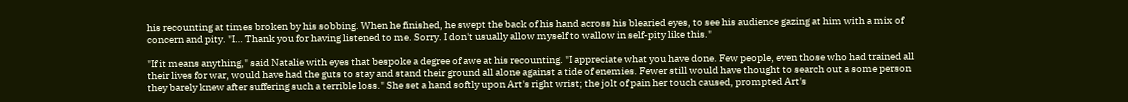his recounting at times broken by his sobbing. When he finished, he swept the back of his hand across his blearied eyes, to see his audience gazing at him with a mix of concern and pity. "I… Thank you for having listened to me. Sorry. I don't usually allow myself to wallow in self-pity like this."

"If it means anything," said Natalie with eyes that bespoke a degree of awe at his recounting. "I appreciate what you have done. Few people, even those who had trained all their lives for war, would have had the guts to stay and stand their ground all alone against a tide of enemies. Fewer still would have thought to search out a some person they barely knew after suffering such a terrible loss." She set a hand softly upon Art's right wrist; the jolt of pain her touch caused, prompted Art's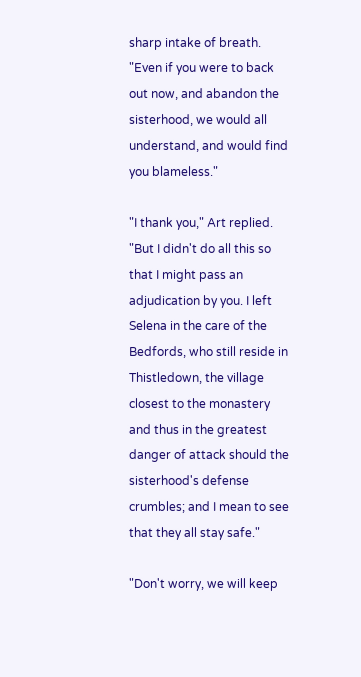sharp intake of breath. "Even if you were to back out now, and abandon the sisterhood, we would all understand, and would find you blameless."

"I thank you," Art replied. "But I didn't do all this so that I might pass an adjudication by you. I left Selena in the care of the Bedfords, who still reside in Thistledown, the village closest to the monastery and thus in the greatest danger of attack should the sisterhood's defense crumbles; and I mean to see that they all stay safe."

"Don't worry, we will keep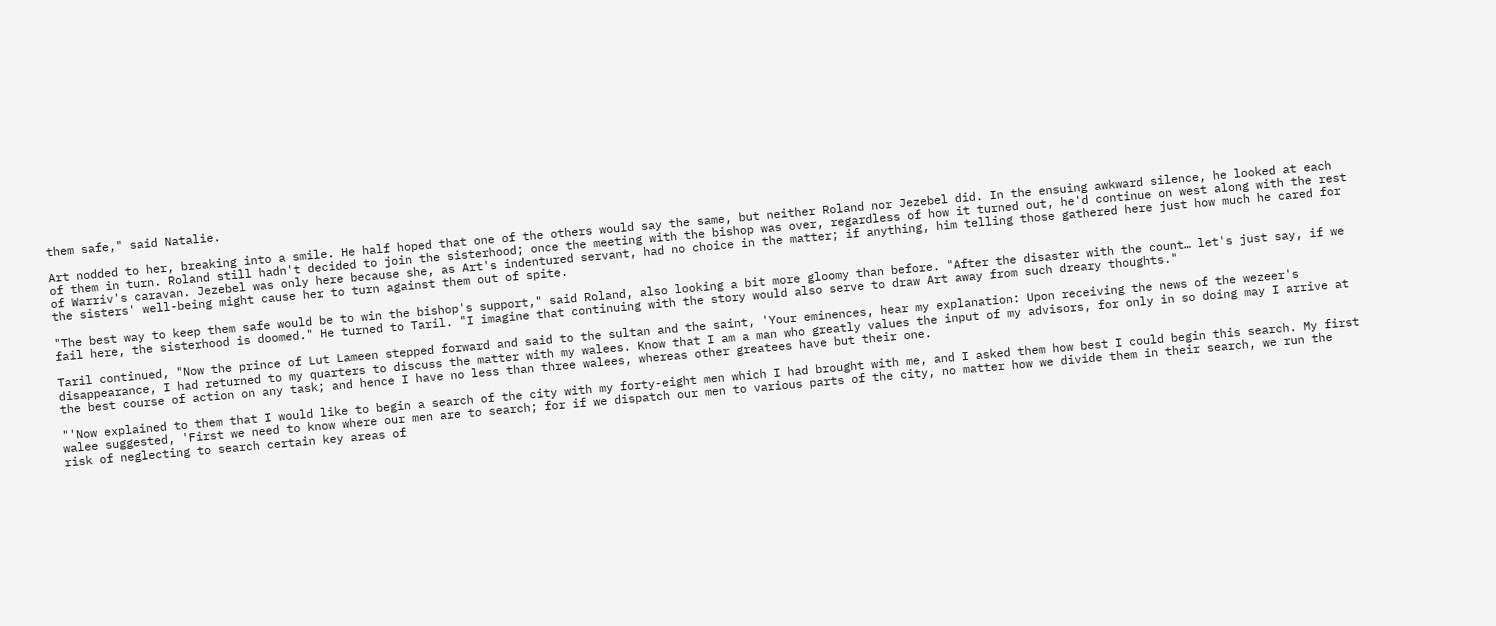them safe," said Natalie.

Art nodded to her, breaking into a smile. He half hoped that one of the others would say the same, but neither Roland nor Jezebel did. In the ensuing awkward silence, he looked at each of them in turn. Roland still hadn't decided to join the sisterhood; once the meeting with the bishop was over, regardless of how it turned out, he'd continue on west along with the rest of Warriv's caravan. Jezebel was only here because she, as Art's indentured servant, had no choice in the matter; if anything, him telling those gathered here just how much he cared for the sisters' well-being might cause her to turn against them out of spite.

"The best way to keep them safe would be to win the bishop's support," said Roland, also looking a bit more gloomy than before. "After the disaster with the count… let's just say, if we fail here, the sisterhood is doomed." He turned to Taril. "I imagine that continuing with the story would also serve to draw Art away from such dreary thoughts."

Taril continued, "Now the prince of Lut Lameen stepped forward and said to the sultan and the saint, 'Your eminences, hear my explanation: Upon receiving the news of the wezeer's disappearance, I had returned to my quarters to discuss the matter with my walees. Know that I am a man who greatly values the input of my advisors, for only in so doing may I arrive at the best course of action on any task; and hence I have no less than three walees, whereas other greatees have but their one.

"'Now explained to them that I would like to begin a search of the city with my forty-eight men which I had brought with me, and I asked them how best I could begin this search. My first walee suggested, 'First we need to know where our men are to search; for if we dispatch our men to various parts of the city, no matter how we divide them in their search, we run the risk of neglecting to search certain key areas of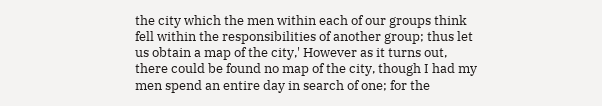the city which the men within each of our groups think fell within the responsibilities of another group; thus let us obtain a map of the city,' However as it turns out, there could be found no map of the city, though I had my men spend an entire day in search of one; for the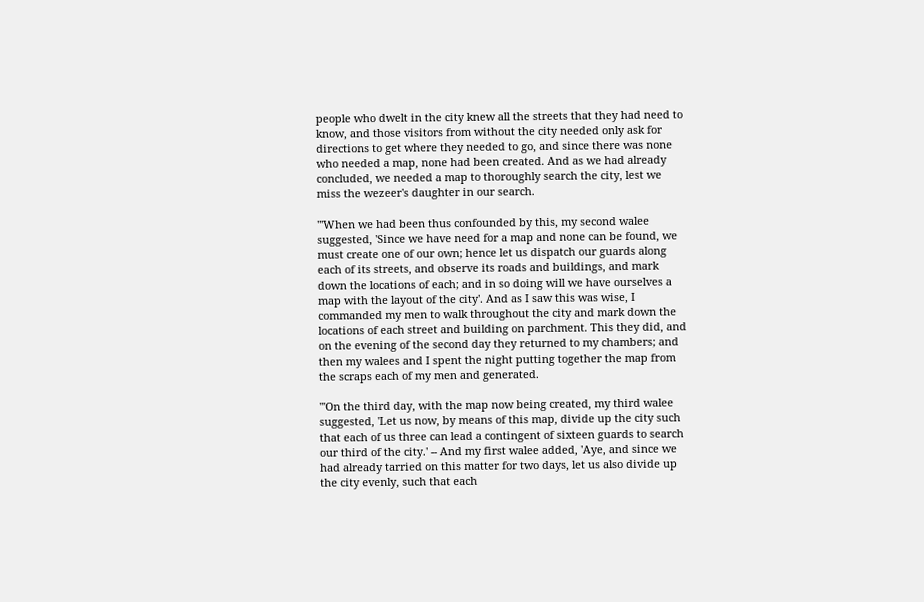people who dwelt in the city knew all the streets that they had need to know, and those visitors from without the city needed only ask for directions to get where they needed to go, and since there was none who needed a map, none had been created. And as we had already concluded, we needed a map to thoroughly search the city, lest we miss the wezeer's daughter in our search.

"'When we had been thus confounded by this, my second walee suggested, 'Since we have need for a map and none can be found, we must create one of our own; hence let us dispatch our guards along each of its streets, and observe its roads and buildings, and mark down the locations of each; and in so doing will we have ourselves a map with the layout of the city'. And as I saw this was wise, I commanded my men to walk throughout the city and mark down the locations of each street and building on parchment. This they did, and on the evening of the second day they returned to my chambers; and then my walees and I spent the night putting together the map from the scraps each of my men and generated.

"'On the third day, with the map now being created, my third walee suggested, 'Let us now, by means of this map, divide up the city such that each of us three can lead a contingent of sixteen guards to search our third of the city.' -- And my first walee added, 'Aye, and since we had already tarried on this matter for two days, let us also divide up the city evenly, such that each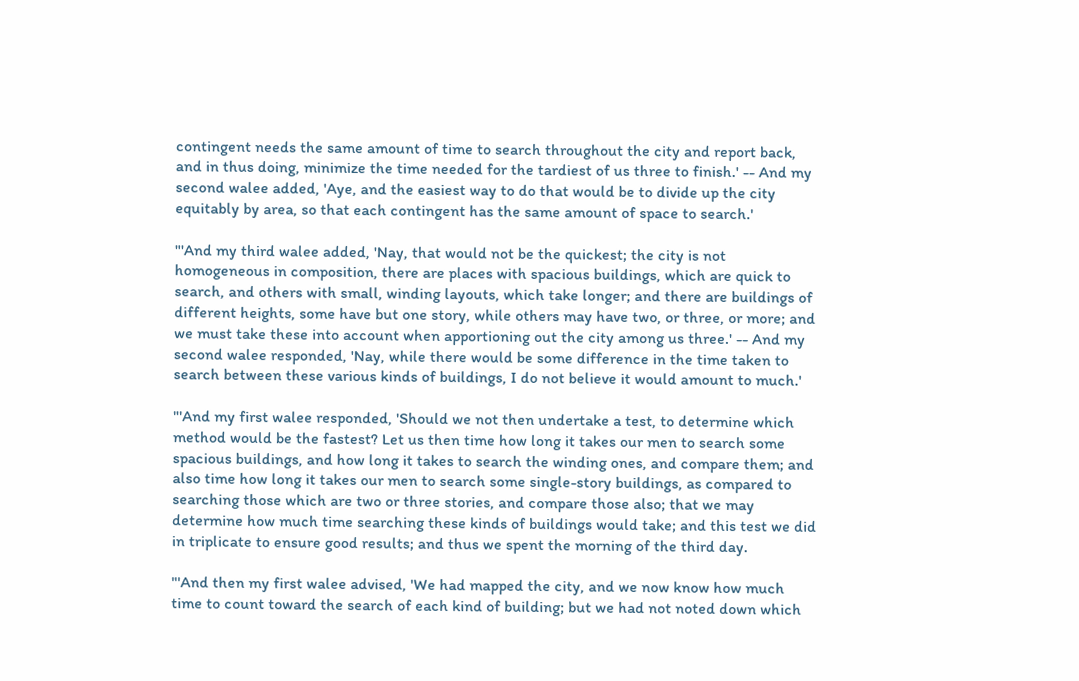contingent needs the same amount of time to search throughout the city and report back, and in thus doing, minimize the time needed for the tardiest of us three to finish.' -- And my second walee added, 'Aye, and the easiest way to do that would be to divide up the city equitably by area, so that each contingent has the same amount of space to search.'

"'And my third walee added, 'Nay, that would not be the quickest; the city is not homogeneous in composition, there are places with spacious buildings, which are quick to search, and others with small, winding layouts, which take longer; and there are buildings of different heights, some have but one story, while others may have two, or three, or more; and we must take these into account when apportioning out the city among us three.' -- And my second walee responded, 'Nay, while there would be some difference in the time taken to search between these various kinds of buildings, I do not believe it would amount to much.'

"'And my first walee responded, 'Should we not then undertake a test, to determine which method would be the fastest? Let us then time how long it takes our men to search some spacious buildings, and how long it takes to search the winding ones, and compare them; and also time how long it takes our men to search some single-story buildings, as compared to searching those which are two or three stories, and compare those also; that we may determine how much time searching these kinds of buildings would take; and this test we did in triplicate to ensure good results; and thus we spent the morning of the third day.

"'And then my first walee advised, 'We had mapped the city, and we now know how much time to count toward the search of each kind of building; but we had not noted down which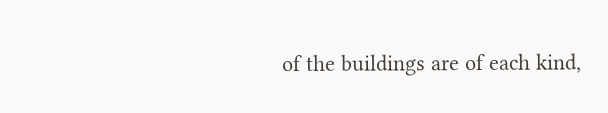of the buildings are of each kind,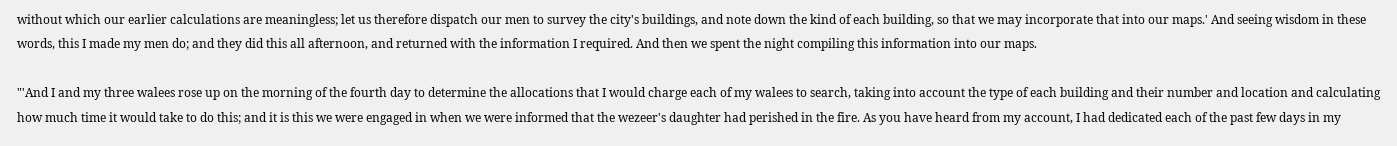without which our earlier calculations are meaningless; let us therefore dispatch our men to survey the city's buildings, and note down the kind of each building, so that we may incorporate that into our maps.' And seeing wisdom in these words, this I made my men do; and they did this all afternoon, and returned with the information I required. And then we spent the night compiling this information into our maps.

"'And I and my three walees rose up on the morning of the fourth day to determine the allocations that I would charge each of my walees to search, taking into account the type of each building and their number and location and calculating how much time it would take to do this; and it is this we were engaged in when we were informed that the wezeer's daughter had perished in the fire. As you have heard from my account, I had dedicated each of the past few days in my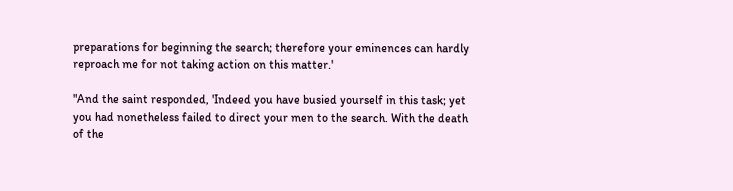preparations for beginning the search; therefore your eminences can hardly reproach me for not taking action on this matter.'

"And the saint responded, 'Indeed you have busied yourself in this task; yet you had nonetheless failed to direct your men to the search. With the death of the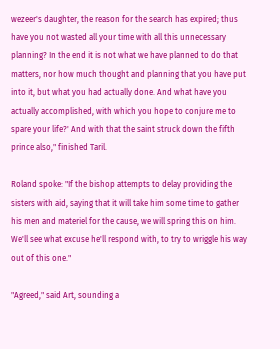wezeer's daughter, the reason for the search has expired; thus have you not wasted all your time with all this unnecessary planning? In the end it is not what we have planned to do that matters, nor how much thought and planning that you have put into it, but what you had actually done. And what have you actually accomplished, with which you hope to conjure me to spare your life?' And with that the saint struck down the fifth prince also," finished Taril.

Roland spoke: "If the bishop attempts to delay providing the sisters with aid, saying that it will take him some time to gather his men and materiel for the cause, we will spring this on him. We'll see what excuse he'll respond with, to try to wriggle his way out of this one."

"Agreed," said Art, sounding a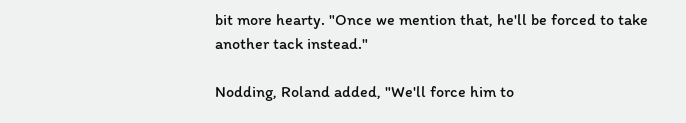bit more hearty. "Once we mention that, he'll be forced to take another tack instead."

Nodding, Roland added, "We'll force him to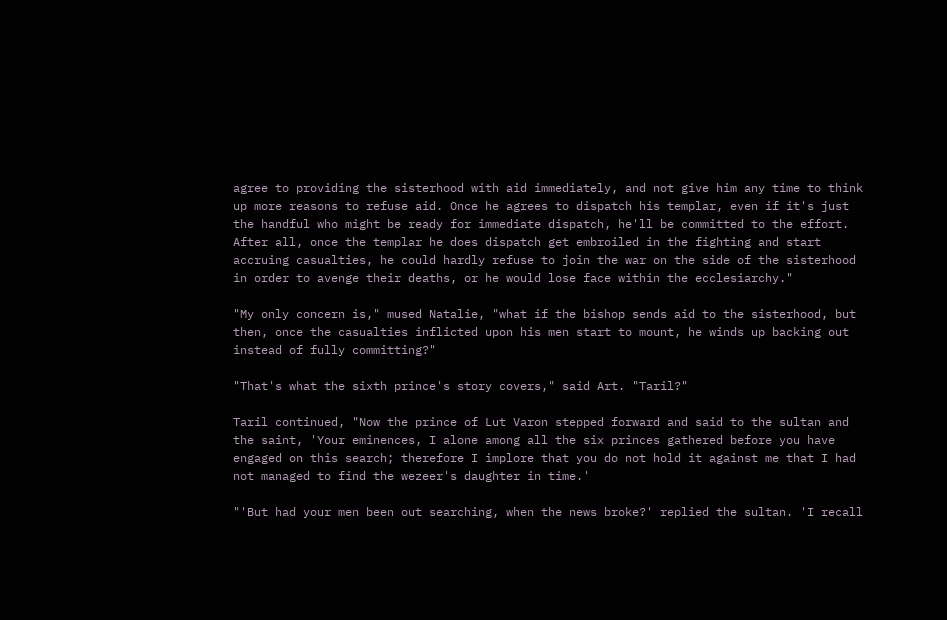agree to providing the sisterhood with aid immediately, and not give him any time to think up more reasons to refuse aid. Once he agrees to dispatch his templar, even if it's just the handful who might be ready for immediate dispatch, he'll be committed to the effort. After all, once the templar he does dispatch get embroiled in the fighting and start accruing casualties, he could hardly refuse to join the war on the side of the sisterhood in order to avenge their deaths, or he would lose face within the ecclesiarchy."

"My only concern is," mused Natalie, "what if the bishop sends aid to the sisterhood, but then, once the casualties inflicted upon his men start to mount, he winds up backing out instead of fully committing?"

"That's what the sixth prince's story covers," said Art. "Taril?"

Taril continued, "Now the prince of Lut Varon stepped forward and said to the sultan and the saint, 'Your eminences, I alone among all the six princes gathered before you have engaged on this search; therefore I implore that you do not hold it against me that I had not managed to find the wezeer's daughter in time.'

"'But had your men been out searching, when the news broke?' replied the sultan. 'I recall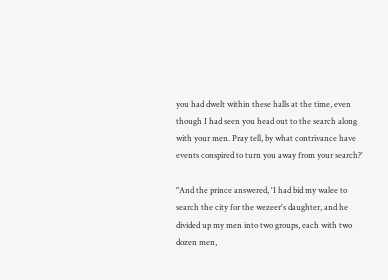you had dwelt within these halls at the time, even though I had seen you head out to the search along with your men. Pray tell, by what contrivance have events conspired to turn you away from your search?'

"And the prince answered, 'I had bid my walee to search the city for the wezeer's daughter, and he divided up my men into two groups, each with two dozen men,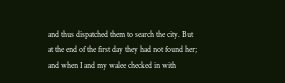and thus dispatched them to search the city. But at the end of the first day they had not found her; and when I and my walee checked in with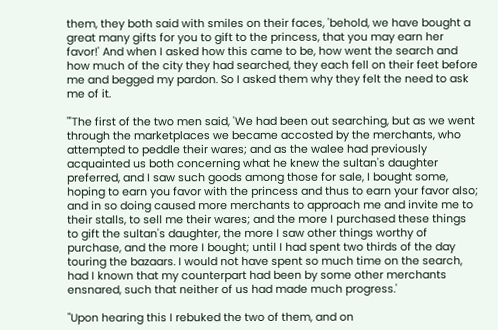them, they both said with smiles on their faces, 'behold, we have bought a great many gifts for you to gift to the princess, that you may earn her favor!' And when I asked how this came to be, how went the search and how much of the city they had searched, they each fell on their feet before me and begged my pardon. So I asked them why they felt the need to ask me of it.

"'The first of the two men said, 'We had been out searching, but as we went through the marketplaces we became accosted by the merchants, who attempted to peddle their wares; and as the walee had previously acquainted us both concerning what he knew the sultan's daughter preferred, and I saw such goods among those for sale, I bought some, hoping to earn you favor with the princess and thus to earn your favor also; and in so doing caused more merchants to approach me and invite me to their stalls, to sell me their wares; and the more I purchased these things to gift the sultan's daughter, the more I saw other things worthy of purchase, and the more I bought; until I had spent two thirds of the day touring the bazaars. I would not have spent so much time on the search, had I known that my counterpart had been by some other merchants ensnared, such that neither of us had made much progress.'

"Upon hearing this I rebuked the two of them, and on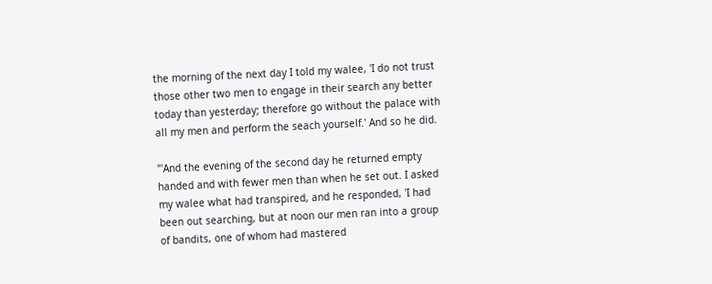the morning of the next day I told my walee, 'I do not trust those other two men to engage in their search any better today than yesterday; therefore go without the palace with all my men and perform the seach yourself.' And so he did.

"'And the evening of the second day he returned empty handed and with fewer men than when he set out. I asked my walee what had transpired, and he responded, 'I had been out searching, but at noon our men ran into a group of bandits, one of whom had mastered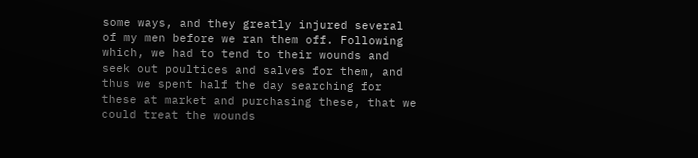some ways, and they greatly injured several of my men before we ran them off. Following which, we had to tend to their wounds and seek out poultices and salves for them, and thus we spent half the day searching for these at market and purchasing these, that we could treat the wounds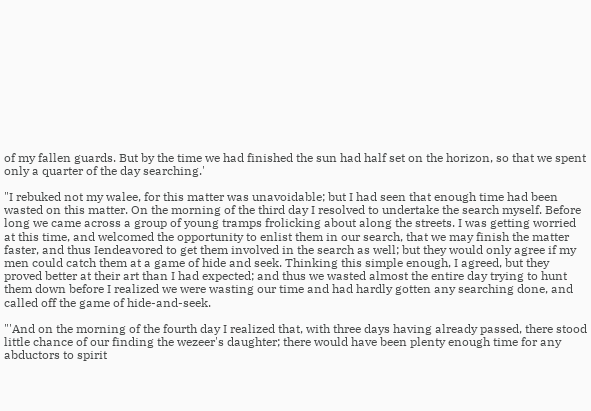of my fallen guards. But by the time we had finished the sun had half set on the horizon, so that we spent only a quarter of the day searching.'

"I rebuked not my walee, for this matter was unavoidable; but I had seen that enough time had been wasted on this matter. On the morning of the third day I resolved to undertake the search myself. Before long we came across a group of young tramps frolicking about along the streets. I was getting worried at this time, and welcomed the opportunity to enlist them in our search, that we may finish the matter faster, and thus Iendeavored to get them involved in the search as well; but they would only agree if my men could catch them at a game of hide and seek. Thinking this simple enough, I agreed, but they proved better at their art than I had expected; and thus we wasted almost the entire day trying to hunt them down before I realized we were wasting our time and had hardly gotten any searching done, and called off the game of hide-and-seek.

"'And on the morning of the fourth day I realized that, with three days having already passed, there stood little chance of our finding the wezeer's daughter; there would have been plenty enough time for any abductors to spirit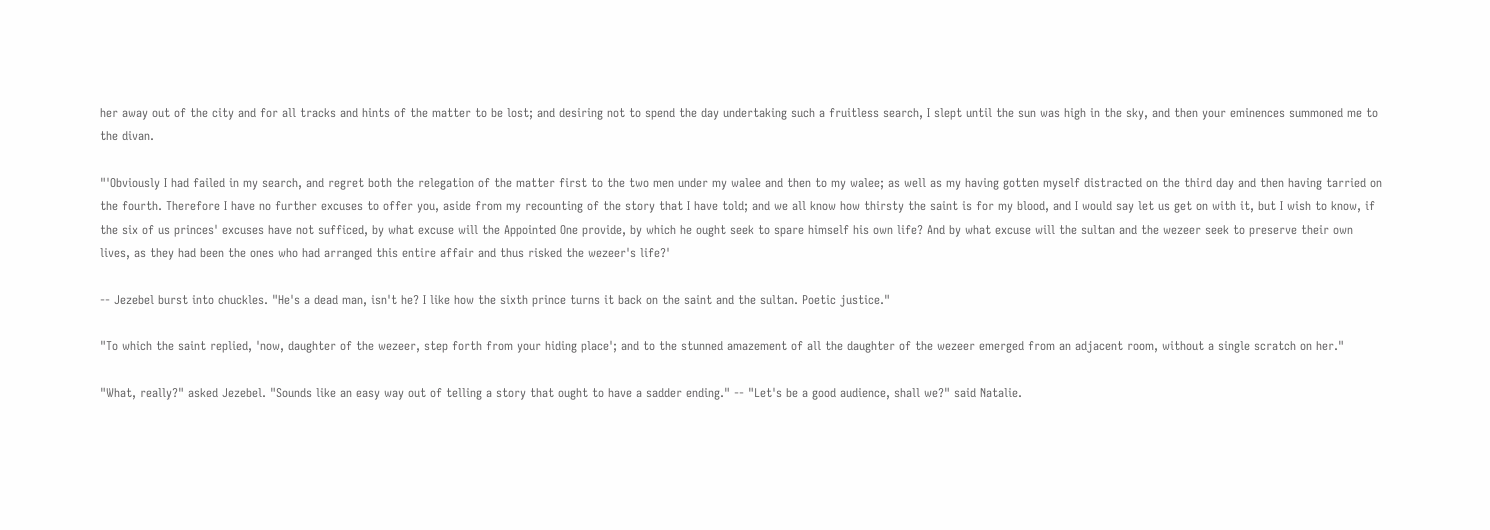her away out of the city and for all tracks and hints of the matter to be lost; and desiring not to spend the day undertaking such a fruitless search, I slept until the sun was high in the sky, and then your eminences summoned me to the divan.

"'Obviously I had failed in my search, and regret both the relegation of the matter first to the two men under my walee and then to my walee; as well as my having gotten myself distracted on the third day and then having tarried on the fourth. Therefore I have no further excuses to offer you, aside from my recounting of the story that I have told; and we all know how thirsty the saint is for my blood, and I would say let us get on with it, but I wish to know, if the six of us princes' excuses have not sufficed, by what excuse will the Appointed One provide, by which he ought seek to spare himself his own life? And by what excuse will the sultan and the wezeer seek to preserve their own lives, as they had been the ones who had arranged this entire affair and thus risked the wezeer's life?'

-- Jezebel burst into chuckles. "He's a dead man, isn't he? I like how the sixth prince turns it back on the saint and the sultan. Poetic justice."

"To which the saint replied, 'now, daughter of the wezeer, step forth from your hiding place'; and to the stunned amazement of all the daughter of the wezeer emerged from an adjacent room, without a single scratch on her."

"What, really?" asked Jezebel. "Sounds like an easy way out of telling a story that ought to have a sadder ending." -- "Let's be a good audience, shall we?" said Natalie.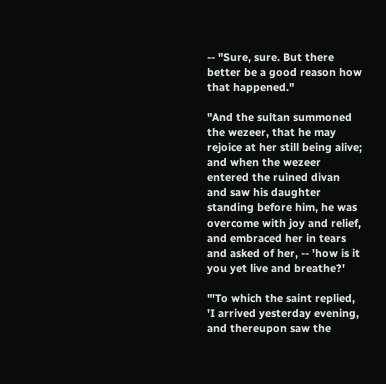-- "Sure, sure. But there better be a good reason how that happened."

"And the sultan summoned the wezeer, that he may rejoice at her still being alive; and when the wezeer entered the ruined divan and saw his daughter standing before him, he was overcome with joy and relief, and embraced her in tears and asked of her, -- 'how is it you yet live and breathe?'

"'To which the saint replied, 'I arrived yesterday evening, and thereupon saw the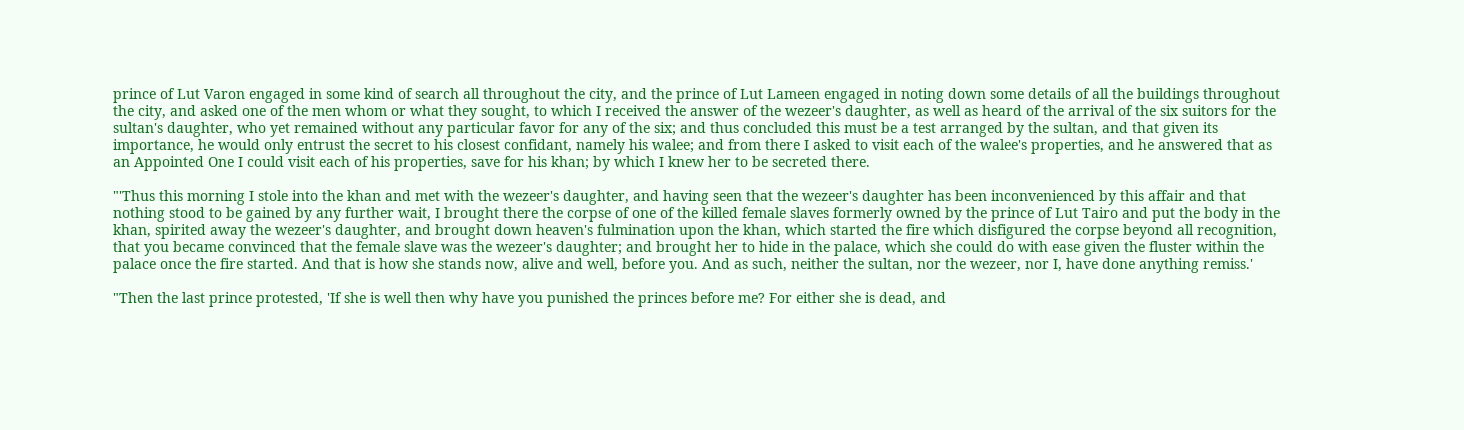prince of Lut Varon engaged in some kind of search all throughout the city, and the prince of Lut Lameen engaged in noting down some details of all the buildings throughout the city, and asked one of the men whom or what they sought, to which I received the answer of the wezeer's daughter, as well as heard of the arrival of the six suitors for the sultan's daughter, who yet remained without any particular favor for any of the six; and thus concluded this must be a test arranged by the sultan, and that given its importance, he would only entrust the secret to his closest confidant, namely his walee; and from there I asked to visit each of the walee's properties, and he answered that as an Appointed One I could visit each of his properties, save for his khan; by which I knew her to be secreted there.

"'Thus this morning I stole into the khan and met with the wezeer's daughter, and having seen that the wezeer's daughter has been inconvenienced by this affair and that nothing stood to be gained by any further wait, I brought there the corpse of one of the killed female slaves formerly owned by the prince of Lut Tairo and put the body in the khan, spirited away the wezeer's daughter, and brought down heaven's fulmination upon the khan, which started the fire which disfigured the corpse beyond all recognition, that you became convinced that the female slave was the wezeer's daughter; and brought her to hide in the palace, which she could do with ease given the fluster within the palace once the fire started. And that is how she stands now, alive and well, before you. And as such, neither the sultan, nor the wezeer, nor I, have done anything remiss.'

"Then the last prince protested, 'If she is well then why have you punished the princes before me? For either she is dead, and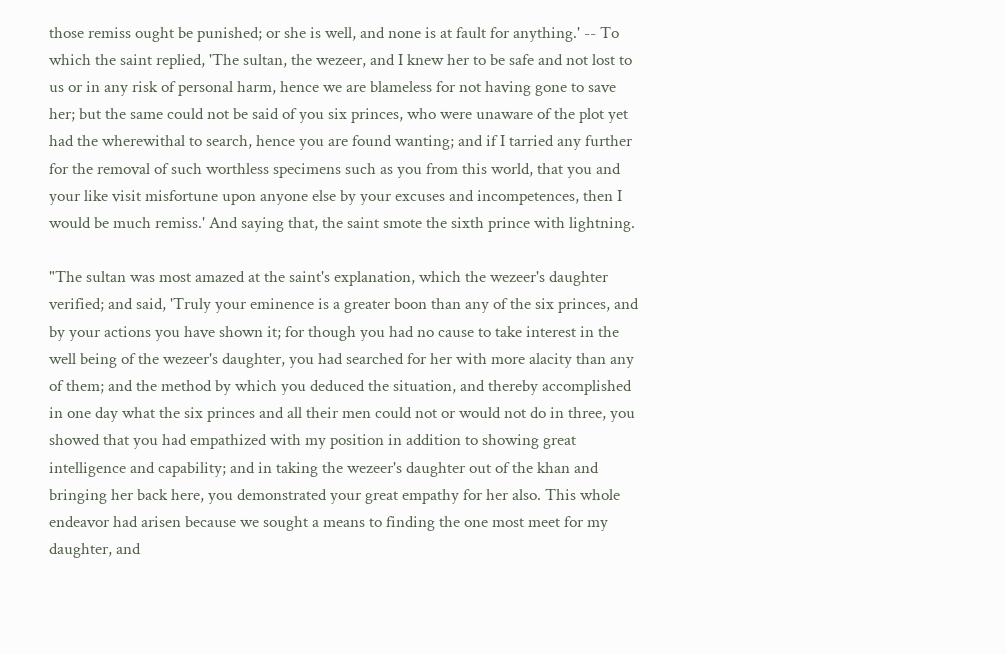those remiss ought be punished; or she is well, and none is at fault for anything.' -- To which the saint replied, 'The sultan, the wezeer, and I knew her to be safe and not lost to us or in any risk of personal harm, hence we are blameless for not having gone to save her; but the same could not be said of you six princes, who were unaware of the plot yet had the wherewithal to search, hence you are found wanting; and if I tarried any further for the removal of such worthless specimens such as you from this world, that you and your like visit misfortune upon anyone else by your excuses and incompetences, then I would be much remiss.' And saying that, the saint smote the sixth prince with lightning.

"The sultan was most amazed at the saint's explanation, which the wezeer's daughter verified; and said, 'Truly your eminence is a greater boon than any of the six princes, and by your actions you have shown it; for though you had no cause to take interest in the well being of the wezeer's daughter, you had searched for her with more alacity than any of them; and the method by which you deduced the situation, and thereby accomplished in one day what the six princes and all their men could not or would not do in three, you showed that you had empathized with my position in addition to showing great intelligence and capability; and in taking the wezeer's daughter out of the khan and bringing her back here, you demonstrated your great empathy for her also. This whole endeavor had arisen because we sought a means to finding the one most meet for my daughter, and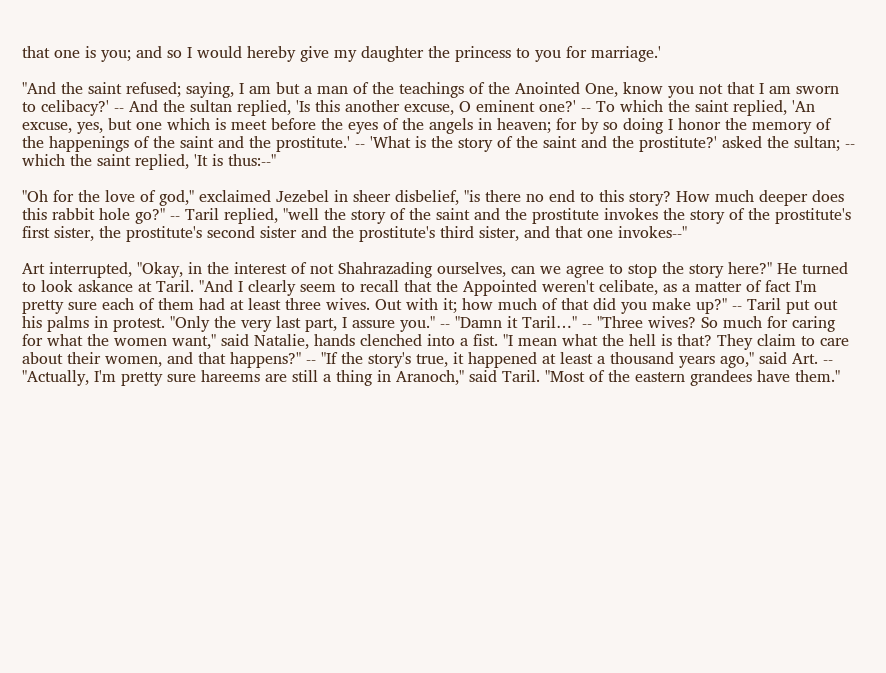that one is you; and so I would hereby give my daughter the princess to you for marriage.'

"And the saint refused; saying, I am but a man of the teachings of the Anointed One, know you not that I am sworn to celibacy?' -- And the sultan replied, 'Is this another excuse, O eminent one?' -- To which the saint replied, 'An excuse, yes, but one which is meet before the eyes of the angels in heaven; for by so doing I honor the memory of the happenings of the saint and the prostitute.' -- 'What is the story of the saint and the prostitute?' asked the sultan; -- which the saint replied, 'It is thus:--"

"Oh for the love of god," exclaimed Jezebel in sheer disbelief, "is there no end to this story? How much deeper does this rabbit hole go?" -- Taril replied, "well the story of the saint and the prostitute invokes the story of the prostitute's first sister, the prostitute's second sister and the prostitute's third sister, and that one invokes--"

Art interrupted, "Okay, in the interest of not Shahrazading ourselves, can we agree to stop the story here?" He turned to look askance at Taril. "And I clearly seem to recall that the Appointed weren't celibate, as a matter of fact I'm pretty sure each of them had at least three wives. Out with it; how much of that did you make up?" -- Taril put out his palms in protest. "Only the very last part, I assure you." -- "Damn it Taril…" -- "Three wives? So much for caring for what the women want," said Natalie, hands clenched into a fist. "I mean what the hell is that? They claim to care about their women, and that happens?" -- "If the story's true, it happened at least a thousand years ago," said Art. -- "Actually, I'm pretty sure hareems are still a thing in Aranoch," said Taril. "Most of the eastern grandees have them."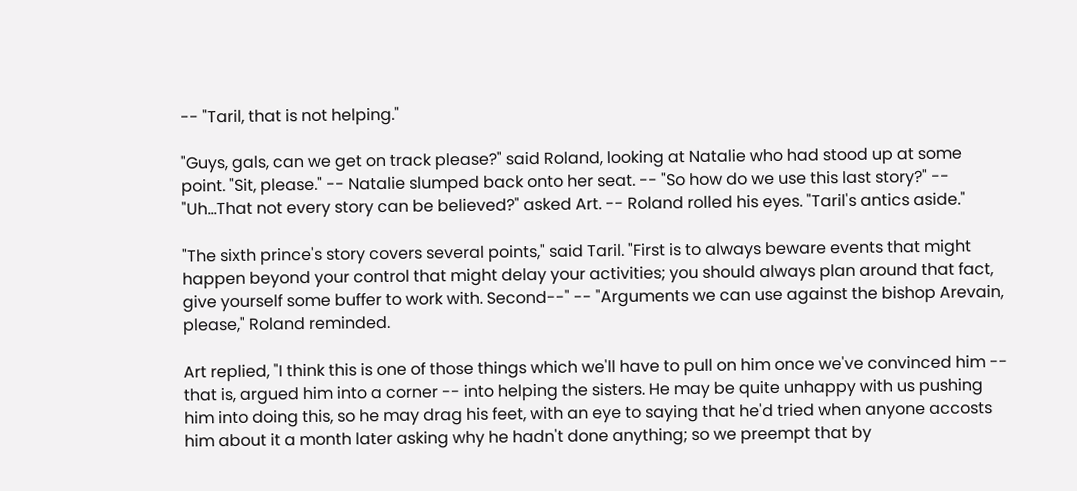-- "Taril, that is not helping."

"Guys, gals, can we get on track please?" said Roland, looking at Natalie who had stood up at some point. "Sit, please." -- Natalie slumped back onto her seat. -- "So how do we use this last story?" -- "Uh…That not every story can be believed?" asked Art. -- Roland rolled his eyes. "Taril's antics aside."

"The sixth prince's story covers several points," said Taril. "First is to always beware events that might happen beyond your control that might delay your activities; you should always plan around that fact, give yourself some buffer to work with. Second--" -- "Arguments we can use against the bishop Arevain, please," Roland reminded.

Art replied, "I think this is one of those things which we'll have to pull on him once we've convinced him -- that is, argued him into a corner -- into helping the sisters. He may be quite unhappy with us pushing him into doing this, so he may drag his feet, with an eye to saying that he'd tried when anyone accosts him about it a month later asking why he hadn't done anything; so we preempt that by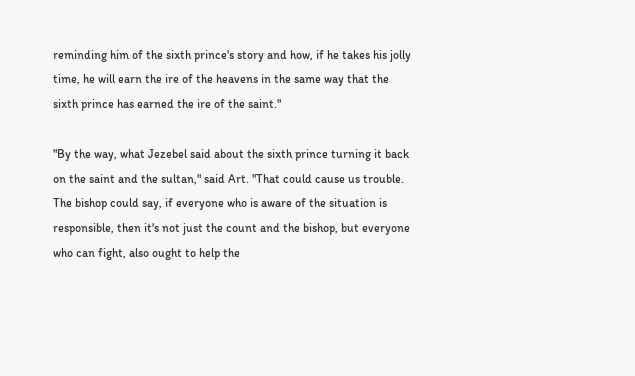reminding him of the sixth prince's story and how, if he takes his jolly time, he will earn the ire of the heavens in the same way that the sixth prince has earned the ire of the saint."

"By the way, what Jezebel said about the sixth prince turning it back on the saint and the sultan," said Art. "That could cause us trouble. The bishop could say, if everyone who is aware of the situation is responsible, then it's not just the count and the bishop, but everyone who can fight, also ought to help the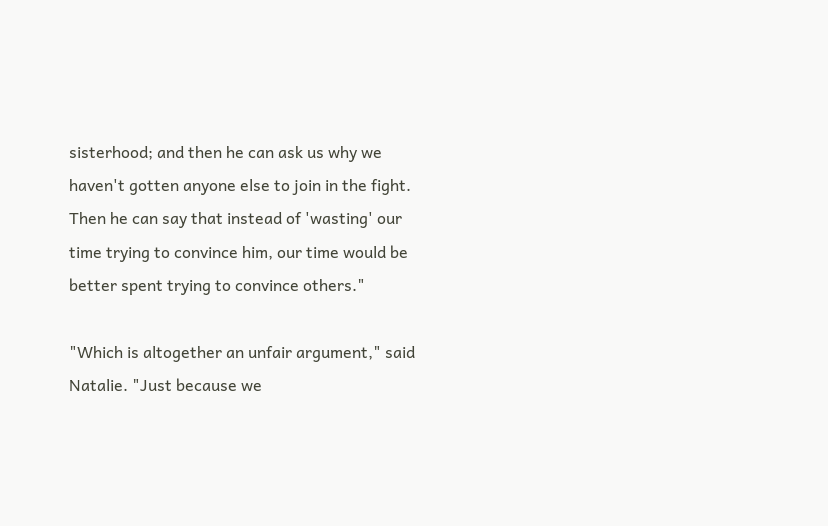sisterhood; and then he can ask us why we haven't gotten anyone else to join in the fight. Then he can say that instead of 'wasting' our time trying to convince him, our time would be better spent trying to convince others."

"Which is altogether an unfair argument," said Natalie. "Just because we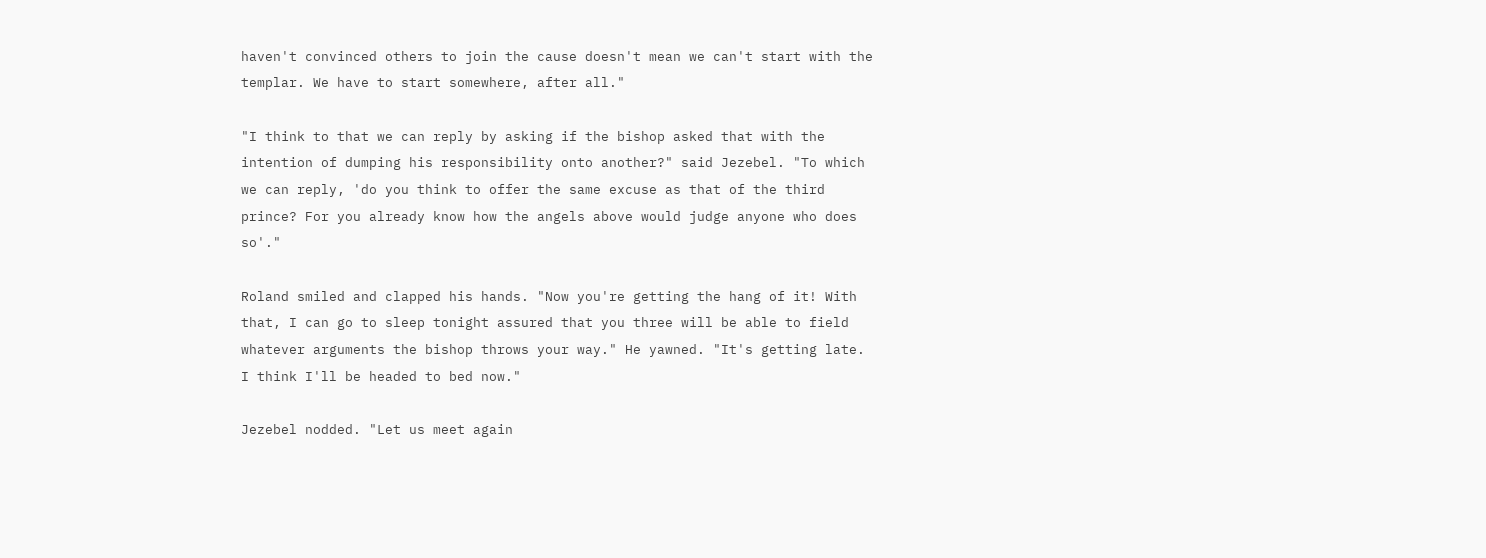haven't convinced others to join the cause doesn't mean we can't start with the templar. We have to start somewhere, after all."

"I think to that we can reply by asking if the bishop asked that with the intention of dumping his responsibility onto another?" said Jezebel. "To which we can reply, 'do you think to offer the same excuse as that of the third prince? For you already know how the angels above would judge anyone who does so'."

Roland smiled and clapped his hands. "Now you're getting the hang of it! With that, I can go to sleep tonight assured that you three will be able to field whatever arguments the bishop throws your way." He yawned. "It's getting late. I think I'll be headed to bed now."

Jezebel nodded. "Let us meet again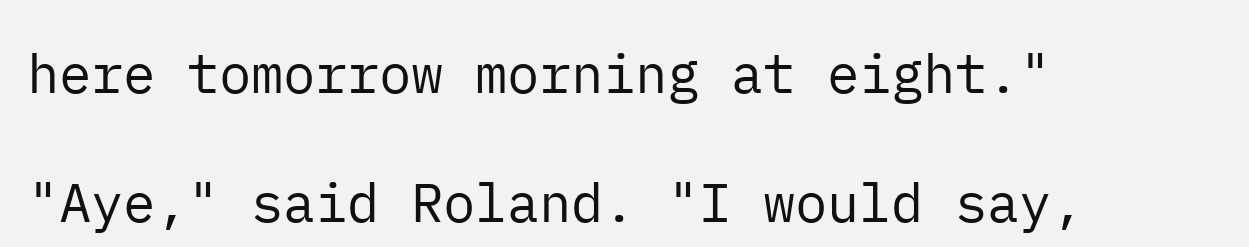here tomorrow morning at eight."

"Aye," said Roland. "I would say,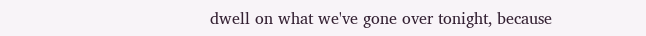dwell on what we've gone over tonight, because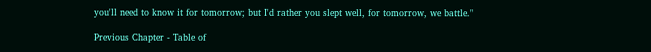you'll need to know it for tomorrow; but I'd rather you slept well, for tomorrow, we battle."

Previous Chapter - Table of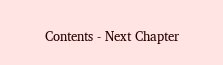Contents - Next Chapter